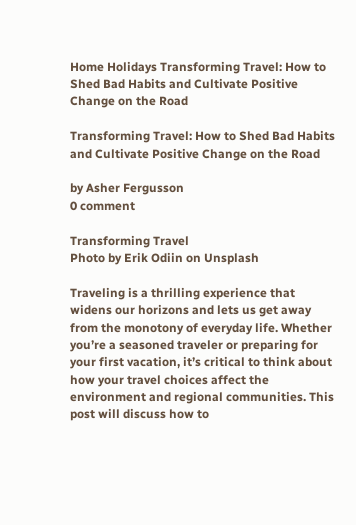Home Holidays Transforming Travel: How to Shed Bad Habits and Cultivate Positive Change on the Road

Transforming Travel: How to Shed Bad Habits and Cultivate Positive Change on the Road

by Asher Fergusson
0 comment

Transforming Travel
Photo by Erik Odiin on Unsplash

Traveling is a thrilling experience that widens our horizons and lets us get away from the monotony of everyday life. Whether you’re a seasoned traveler or preparing for your first vacation, it’s critical to think about how your travel choices affect the environment and regional communities. This post will discuss how to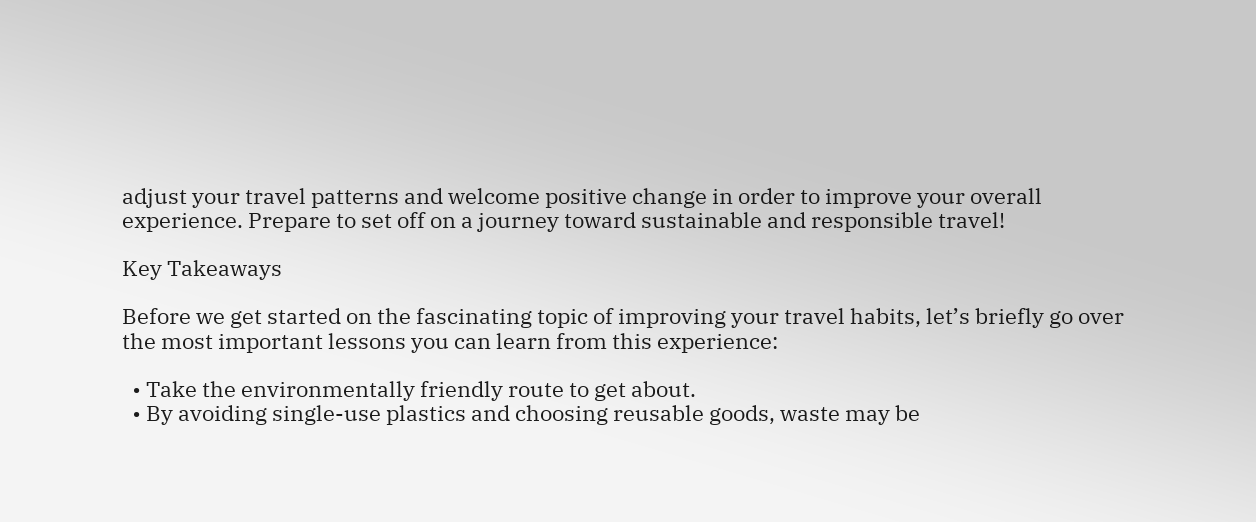adjust your travel patterns and welcome positive change in order to improve your overall experience. Prepare to set off on a journey toward sustainable and responsible travel!

Key Takeaways

Before we get started on the fascinating topic of improving your travel habits, let’s briefly go over the most important lessons you can learn from this experience:

  • Take the environmentally friendly route to get about.
  • By avoiding single-use plastics and choosing reusable goods, waste may be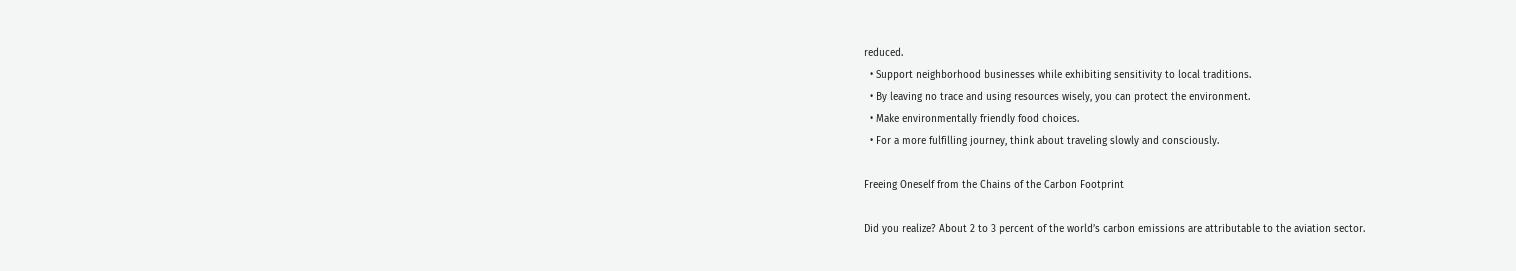reduced.
  • Support neighborhood businesses while exhibiting sensitivity to local traditions.
  • By leaving no trace and using resources wisely, you can protect the environment.
  • Make environmentally friendly food choices.
  • For a more fulfilling journey, think about traveling slowly and consciously.

Freeing Oneself from the Chains of the Carbon Footprint

Did you realize? About 2 to 3 percent of the world’s carbon emissions are attributable to the aviation sector.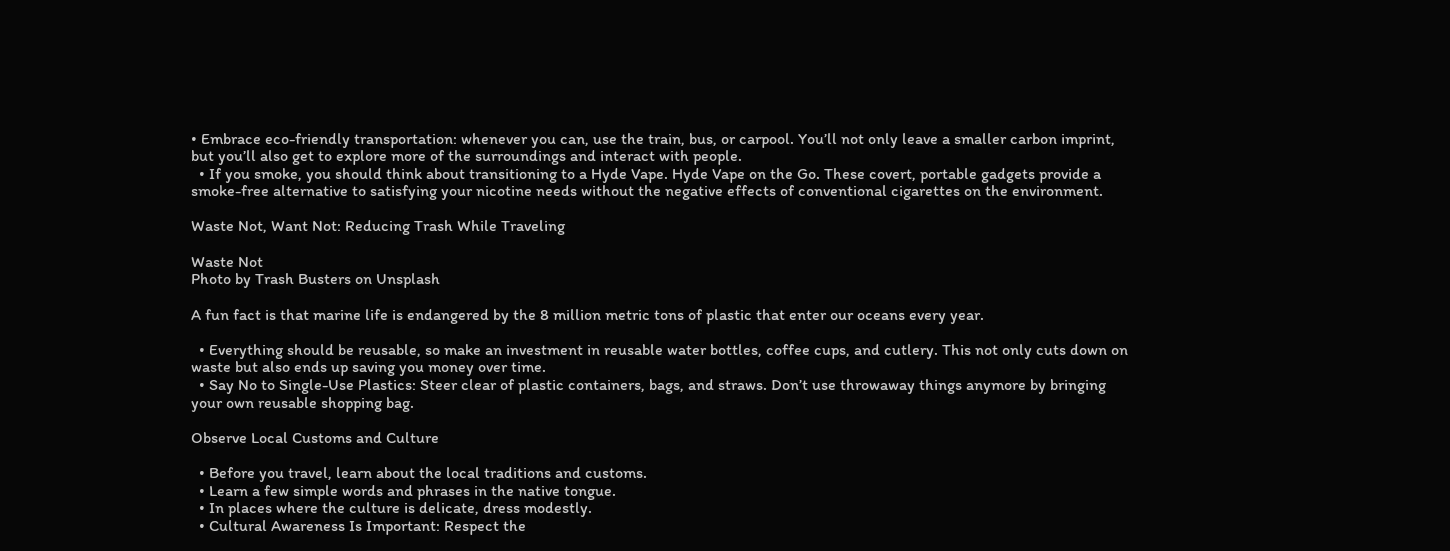• Embrace eco-friendly transportation: whenever you can, use the train, bus, or carpool. You’ll not only leave a smaller carbon imprint, but you’ll also get to explore more of the surroundings and interact with people.
  • If you smoke, you should think about transitioning to a Hyde Vape. Hyde Vape on the Go. These covert, portable gadgets provide a smoke-free alternative to satisfying your nicotine needs without the negative effects of conventional cigarettes on the environment.

Waste Not, Want Not: Reducing Trash While Traveling

Waste Not
Photo by Trash Busters on Unsplash

A fun fact is that marine life is endangered by the 8 million metric tons of plastic that enter our oceans every year.

  • Everything should be reusable, so make an investment in reusable water bottles, coffee cups, and cutlery. This not only cuts down on waste but also ends up saving you money over time.
  • Say No to Single-Use Plastics: Steer clear of plastic containers, bags, and straws. Don’t use throwaway things anymore by bringing your own reusable shopping bag.

Observe Local Customs and Culture

  • Before you travel, learn about the local traditions and customs.
  • Learn a few simple words and phrases in the native tongue.
  • In places where the culture is delicate, dress modestly.
  • Cultural Awareness Is Important: Respect the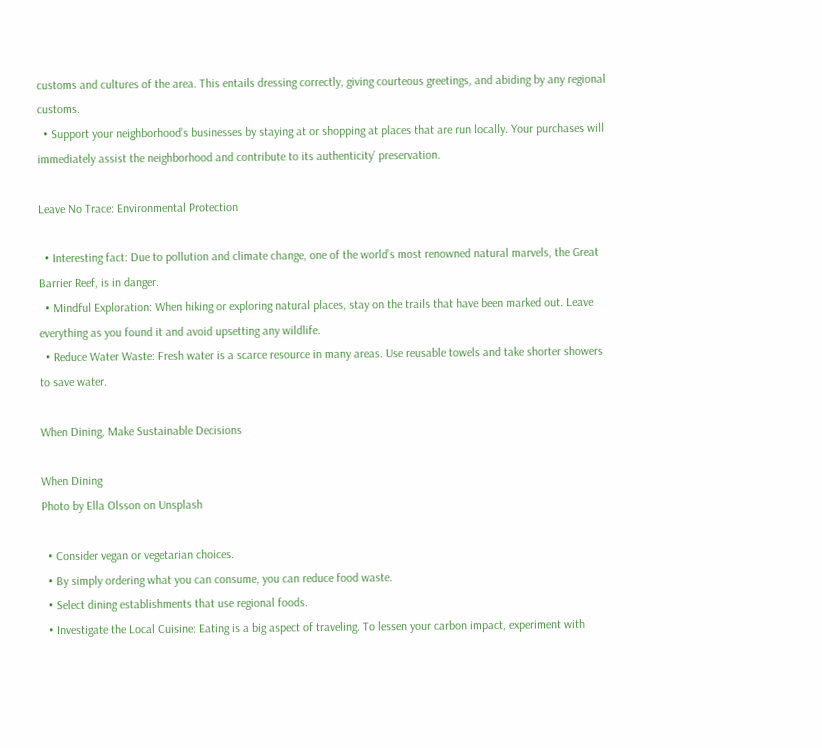customs and cultures of the area. This entails dressing correctly, giving courteous greetings, and abiding by any regional customs.
  • Support your neighborhood’s businesses by staying at or shopping at places that are run locally. Your purchases will immediately assist the neighborhood and contribute to its authenticity’ preservation.

Leave No Trace: Environmental Protection

  • Interesting fact: Due to pollution and climate change, one of the world’s most renowned natural marvels, the Great Barrier Reef, is in danger.
  • Mindful Exploration: When hiking or exploring natural places, stay on the trails that have been marked out. Leave everything as you found it and avoid upsetting any wildlife.
  • Reduce Water Waste: Fresh water is a scarce resource in many areas. Use reusable towels and take shorter showers to save water.

When Dining, Make Sustainable Decisions

When Dining
Photo by Ella Olsson on Unsplash

  • Consider vegan or vegetarian choices.
  • By simply ordering what you can consume, you can reduce food waste.
  • Select dining establishments that use regional foods.
  • Investigate the Local Cuisine: Eating is a big aspect of traveling. To lessen your carbon impact, experiment with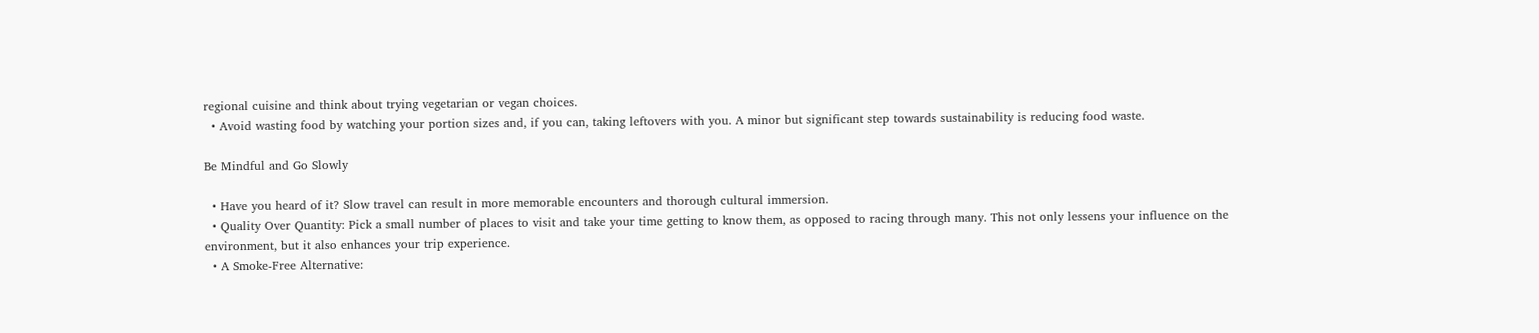regional cuisine and think about trying vegetarian or vegan choices.
  • Avoid wasting food by watching your portion sizes and, if you can, taking leftovers with you. A minor but significant step towards sustainability is reducing food waste.

Be Mindful and Go Slowly

  • Have you heard of it? Slow travel can result in more memorable encounters and thorough cultural immersion.
  • Quality Over Quantity: Pick a small number of places to visit and take your time getting to know them, as opposed to racing through many. This not only lessens your influence on the environment, but it also enhances your trip experience.
  • A Smoke-Free Alternative: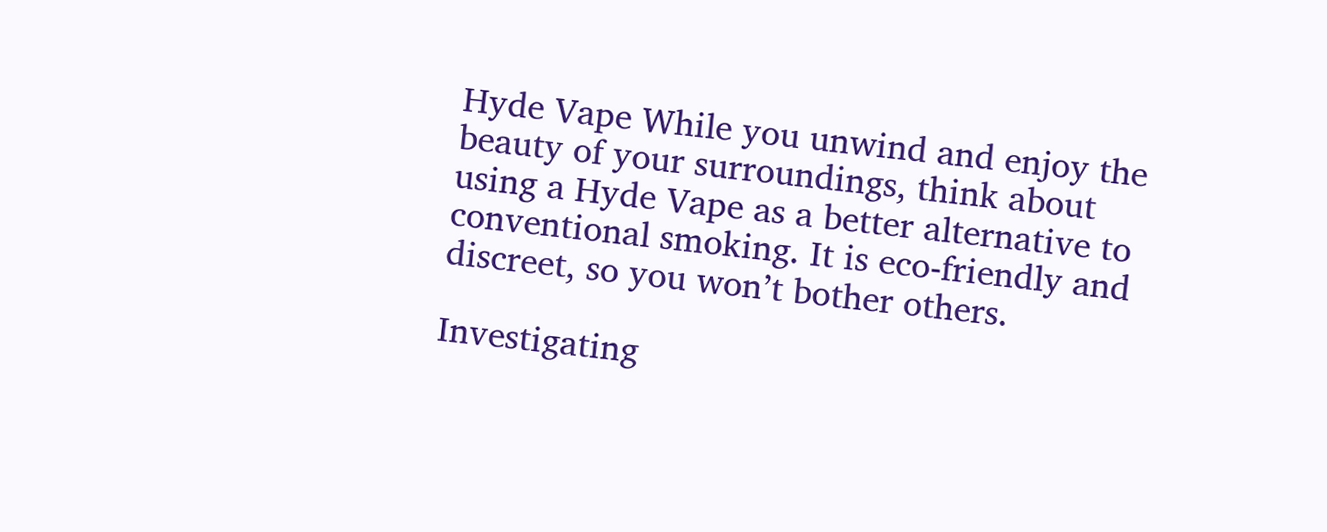Hyde Vape While you unwind and enjoy the beauty of your surroundings, think about using a Hyde Vape as a better alternative to conventional smoking. It is eco-friendly and discreet, so you won’t bother others.

Investigating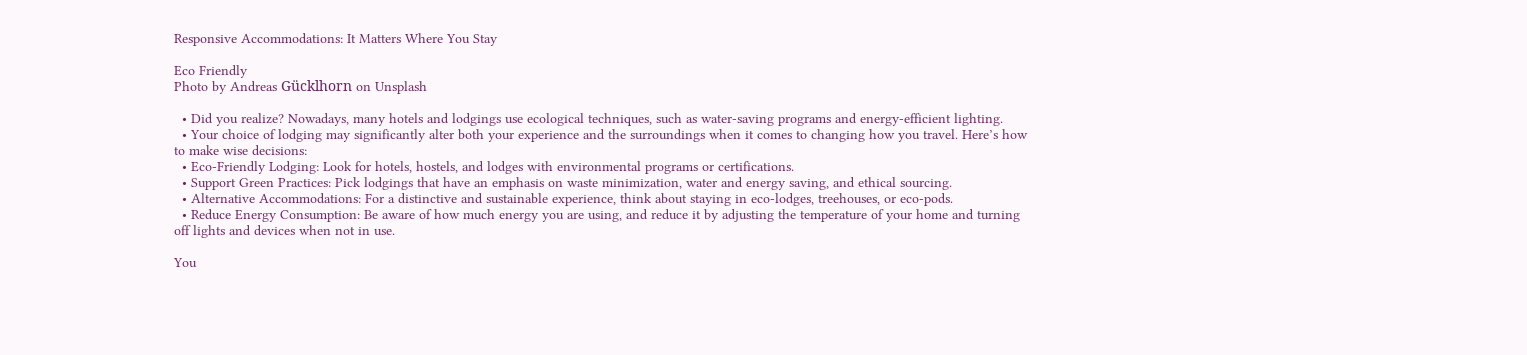Responsive Accommodations: It Matters Where You Stay

Eco Friendly
Photo by Andreas Gücklhorn on Unsplash

  • Did you realize? Nowadays, many hotels and lodgings use ecological techniques, such as water-saving programs and energy-efficient lighting.
  • Your choice of lodging may significantly alter both your experience and the surroundings when it comes to changing how you travel. Here’s how to make wise decisions:
  • Eco-Friendly Lodging: Look for hotels, hostels, and lodges with environmental programs or certifications.
  • Support Green Practices: Pick lodgings that have an emphasis on waste minimization, water and energy saving, and ethical sourcing.
  • Alternative Accommodations: For a distinctive and sustainable experience, think about staying in eco-lodges, treehouses, or eco-pods.
  • Reduce Energy Consumption: Be aware of how much energy you are using, and reduce it by adjusting the temperature of your home and turning off lights and devices when not in use.

You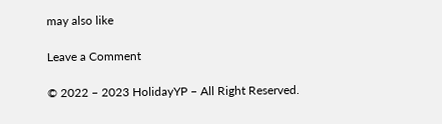may also like

Leave a Comment

© 2022 – 2023 HolidayYP – All Right Reserved.